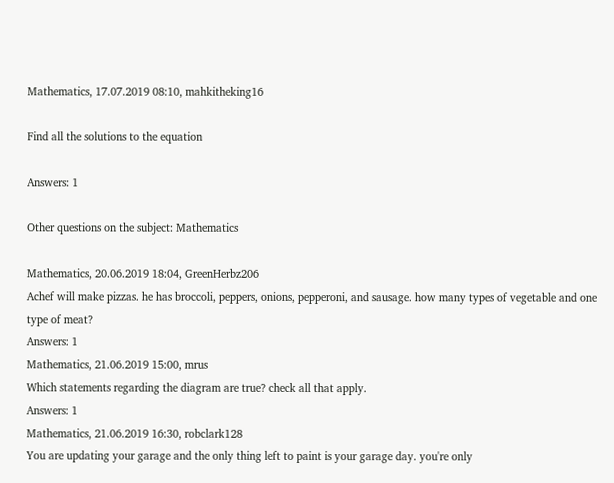Mathematics, 17.07.2019 08:10, mahkitheking16

Find all the solutions to the equation

Answers: 1

Other questions on the subject: Mathematics

Mathematics, 20.06.2019 18:04, GreenHerbz206
Achef will make pizzas. he has broccoli, peppers, onions, pepperoni, and sausage. how many types of vegetable and one type of meat?
Answers: 1
Mathematics, 21.06.2019 15:00, mrus
Which statements regarding the diagram are true? check all that apply.
Answers: 1
Mathematics, 21.06.2019 16:30, robclark128
You are updating your garage and the only thing left to paint is your garage day. you're only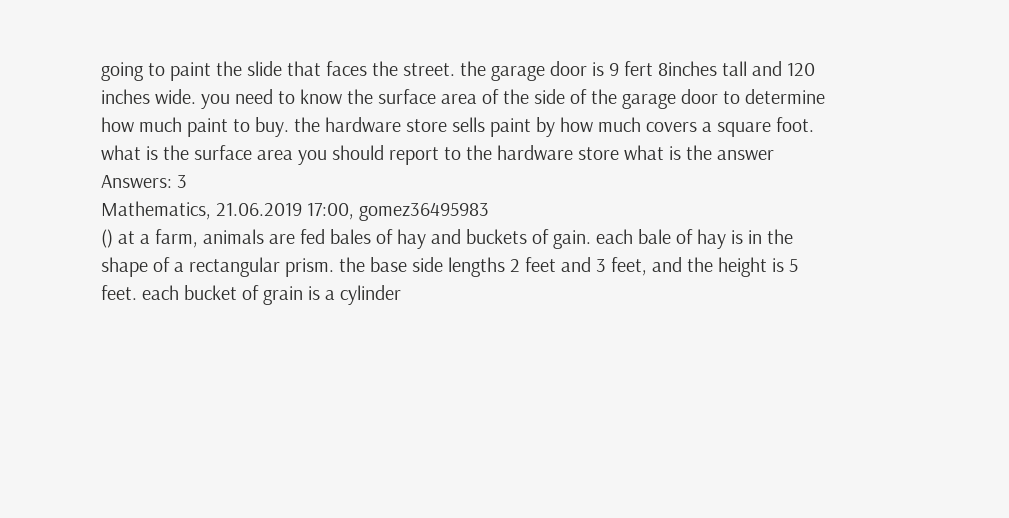going to paint the slide that faces the street. the garage door is 9 fert 8inches tall and 120 inches wide. you need to know the surface area of the side of the garage door to determine how much paint to buy. the hardware store sells paint by how much covers a square foot. what is the surface area you should report to the hardware store what is the answer
Answers: 3
Mathematics, 21.06.2019 17:00, gomez36495983
() at a farm, animals are fed bales of hay and buckets of gain. each bale of hay is in the shape of a rectangular prism. the base side lengths 2 feet and 3 feet, and the height is 5 feet. each bucket of grain is a cylinder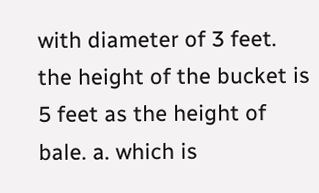with diameter of 3 feet. the height of the bucket is 5 feet as the height of bale. a. which is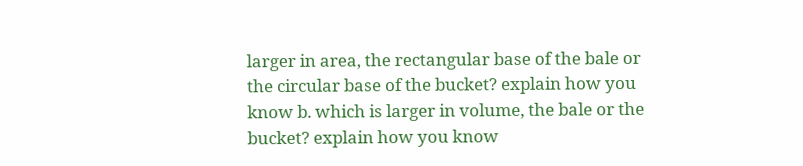larger in area, the rectangular base of the bale or the circular base of the bucket? explain how you know b. which is larger in volume, the bale or the bucket? explain how you know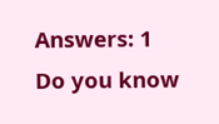Answers: 1
Do you know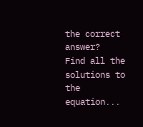the correct answer?
Find all the solutions to the equation...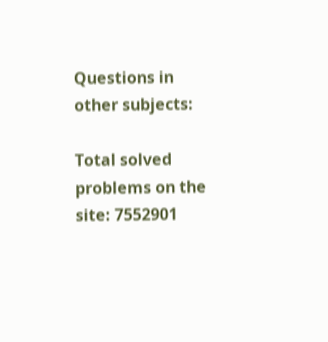Questions in other subjects:

Total solved problems on the site: 7552901